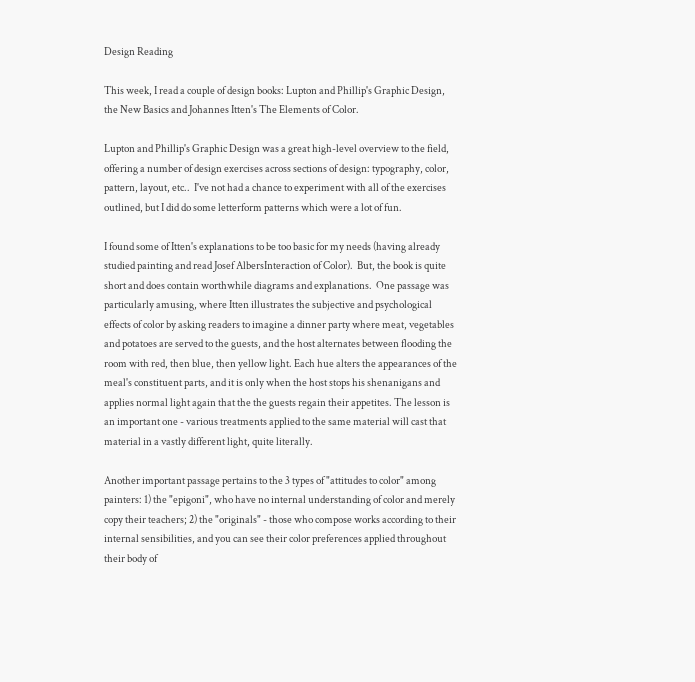Design Reading

This week, I read a couple of design books: Lupton and Phillip's Graphic Design, the New Basics and Johannes Itten's The Elements of Color.

Lupton and Phillip's Graphic Design was a great high-level overview to the field, offering a number of design exercises across sections of design: typography, color, pattern, layout, etc..  I've not had a chance to experiment with all of the exercises outlined, but I did do some letterform patterns which were a lot of fun.

I found some of Itten's explanations to be too basic for my needs (having already studied painting and read Josef AlbersInteraction of Color).  But, the book is quite short and does contain worthwhile diagrams and explanations.  One passage was particularly amusing, where Itten illustrates the subjective and psychological effects of color by asking readers to imagine a dinner party where meat, vegetables and potatoes are served to the guests, and the host alternates between flooding the room with red, then blue, then yellow light. Each hue alters the appearances of the meal's constituent parts, and it is only when the host stops his shenanigans and applies normal light again that the the guests regain their appetites. The lesson is an important one - various treatments applied to the same material will cast that material in a vastly different light, quite literally.

Another important passage pertains to the 3 types of "attitudes to color" among painters: 1) the "epigoni", who have no internal understanding of color and merely copy their teachers; 2) the "originals" - those who compose works according to their internal sensibilities, and you can see their color preferences applied throughout their body of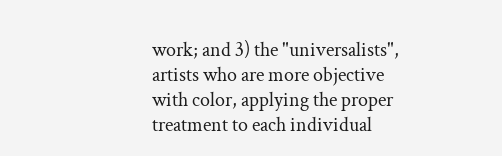work; and 3) the "universalists", artists who are more objective with color, applying the proper treatment to each individual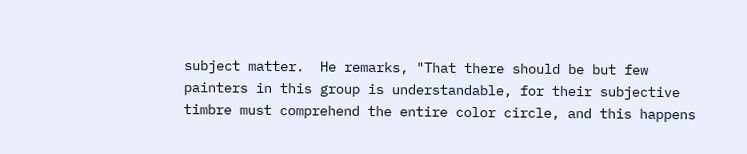subject matter.  He remarks, "That there should be but few painters in this group is understandable, for their subjective timbre must comprehend the entire color circle, and this happens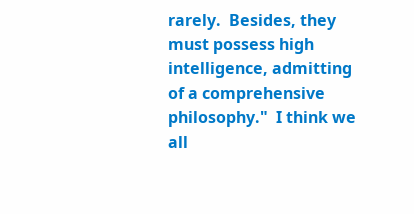rarely.  Besides, they must possess high intelligence, admitting of a comprehensive philosophy."  I think we all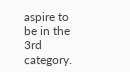aspire to be in the 3rd category.